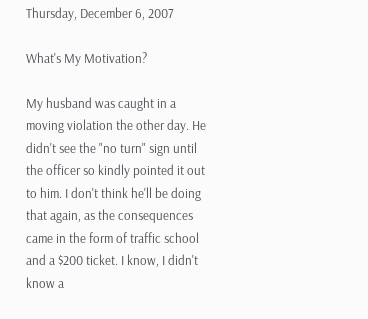Thursday, December 6, 2007

What's My Motivation?

My husband was caught in a moving violation the other day. He didn't see the "no turn" sign until the officer so kindly pointed it out to him. I don't think he'll be doing that again, as the consequences came in the form of traffic school and a $200 ticket. I know, I didn't know a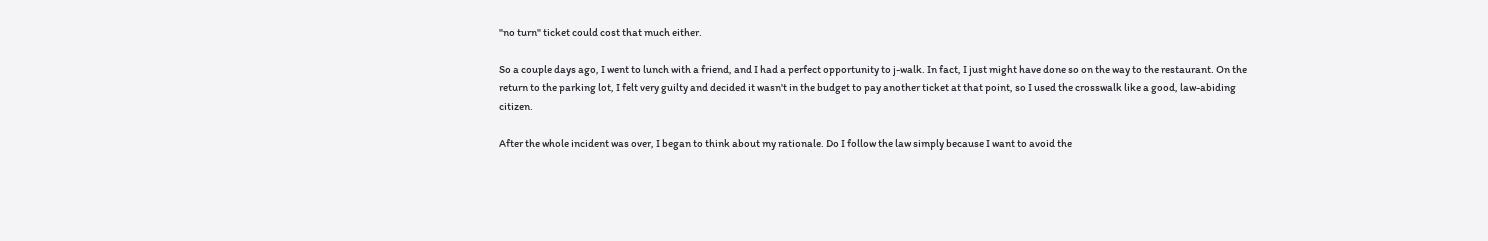"no turn" ticket could cost that much either.

So a couple days ago, I went to lunch with a friend, and I had a perfect opportunity to j-walk. In fact, I just might have done so on the way to the restaurant. On the return to the parking lot, I felt very guilty and decided it wasn't in the budget to pay another ticket at that point, so I used the crosswalk like a good, law-abiding citizen.

After the whole incident was over, I began to think about my rationale. Do I follow the law simply because I want to avoid the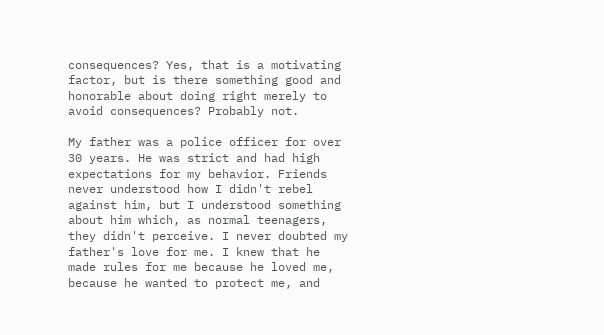consequences? Yes, that is a motivating factor, but is there something good and honorable about doing right merely to avoid consequences? Probably not.

My father was a police officer for over 30 years. He was strict and had high expectations for my behavior. Friends never understood how I didn't rebel against him, but I understood something about him which, as normal teenagers, they didn't perceive. I never doubted my father's love for me. I knew that he made rules for me because he loved me, because he wanted to protect me, and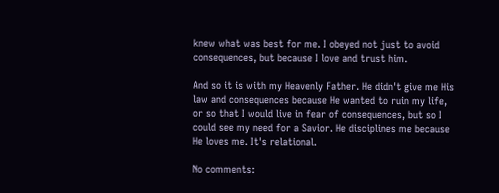knew what was best for me. I obeyed not just to avoid consequences, but because I love and trust him.

And so it is with my Heavenly Father. He didn't give me His law and consequences because He wanted to ruin my life, or so that I would live in fear of consequences, but so I could see my need for a Savior. He disciplines me because He loves me. It's relational.

No comments: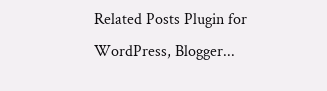Related Posts Plugin for WordPress, Blogger...